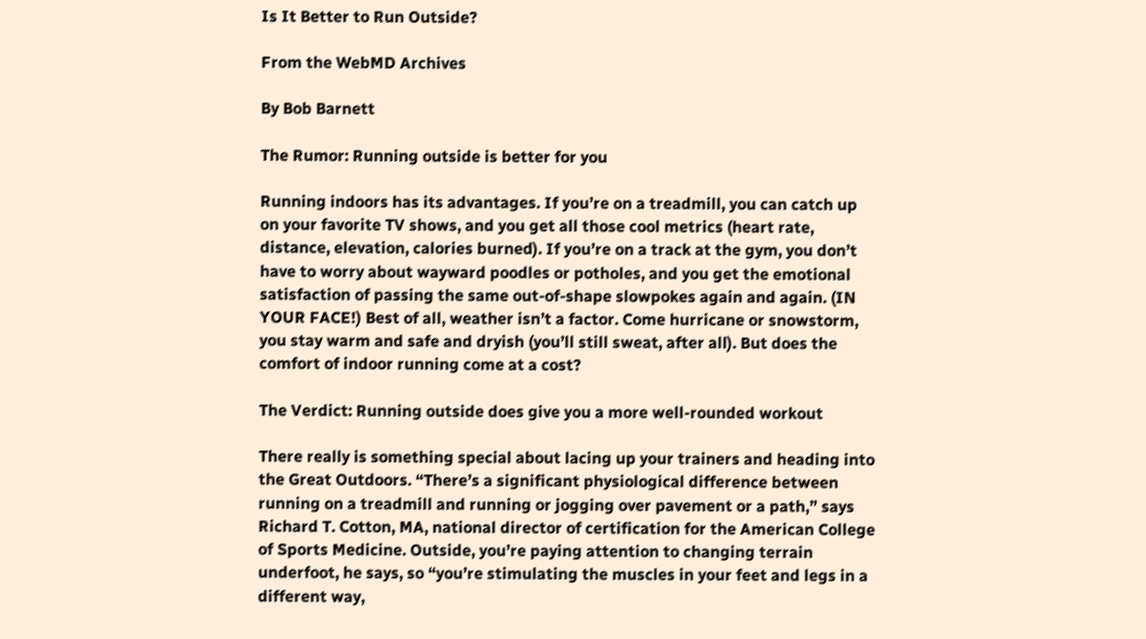Is It Better to Run Outside?

From the WebMD Archives

By Bob Barnett

The Rumor: Running outside is better for you

Running indoors has its advantages. If you’re on a treadmill, you can catch up on your favorite TV shows, and you get all those cool metrics (heart rate, distance, elevation, calories burned). If you’re on a track at the gym, you don’t have to worry about wayward poodles or potholes, and you get the emotional satisfaction of passing the same out-of-shape slowpokes again and again. (IN YOUR FACE!) Best of all, weather isn’t a factor. Come hurricane or snowstorm, you stay warm and safe and dryish (you’ll still sweat, after all). But does the comfort of indoor running come at a cost?

The Verdict: Running outside does give you a more well-rounded workout

There really is something special about lacing up your trainers and heading into the Great Outdoors. “There’s a significant physiological difference between running on a treadmill and running or jogging over pavement or a path,” says Richard T. Cotton, MA, national director of certification for the American College of Sports Medicine. Outside, you’re paying attention to changing terrain underfoot, he says, so “you’re stimulating the muscles in your feet and legs in a different way,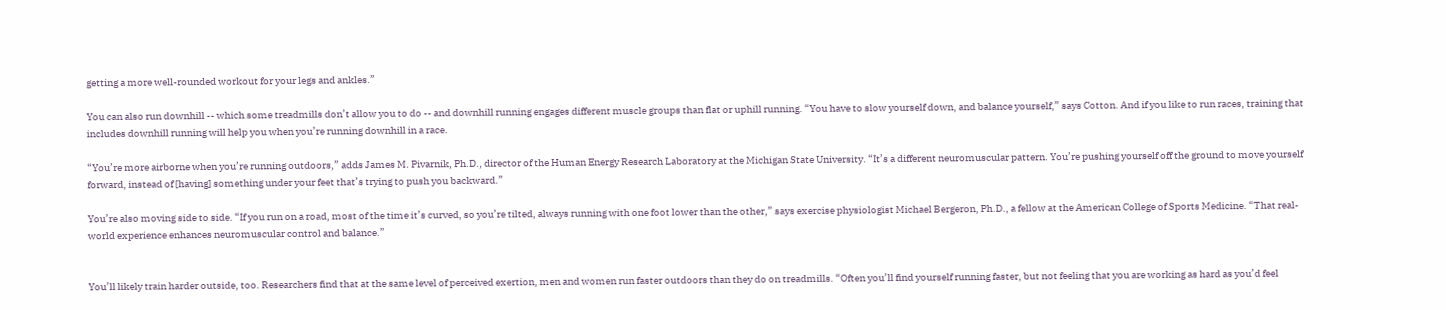getting a more well-rounded workout for your legs and ankles.”

You can also run downhill -- which some treadmills don’t allow you to do -- and downhill running engages different muscle groups than flat or uphill running. “You have to slow yourself down, and balance yourself,” says Cotton. And if you like to run races, training that includes downhill running will help you when you’re running downhill in a race.

“You’re more airborne when you’re running outdoors,” adds James M. Pivarnik, Ph.D., director of the Human Energy Research Laboratory at the Michigan State University. “It’s a different neuromuscular pattern. You’re pushing yourself off the ground to move yourself forward, instead of [having] something under your feet that’s trying to push you backward.”

You’re also moving side to side. “If you run on a road, most of the time it’s curved, so you’re tilted, always running with one foot lower than the other,” says exercise physiologist Michael Bergeron, Ph.D., a fellow at the American College of Sports Medicine. “That real-world experience enhances neuromuscular control and balance.”


You’ll likely train harder outside, too. Researchers find that at the same level of perceived exertion, men and women run faster outdoors than they do on treadmills. “Often you’ll find yourself running faster, but not feeling that you are working as hard as you’d feel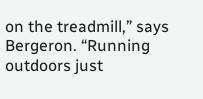on the treadmill,” says Bergeron. “Running outdoors just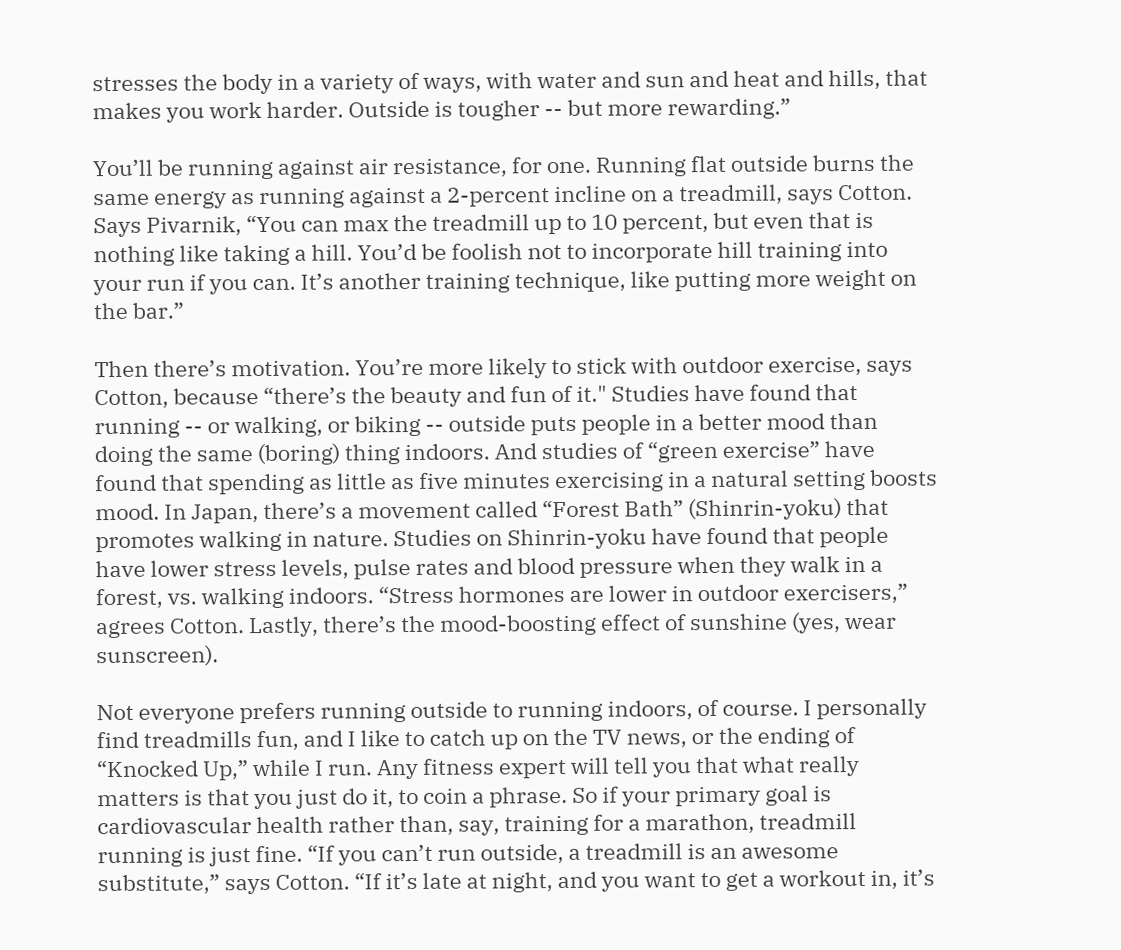stresses the body in a variety of ways, with water and sun and heat and hills, that makes you work harder. Outside is tougher -- but more rewarding.”

You’ll be running against air resistance, for one. Running flat outside burns the same energy as running against a 2-percent incline on a treadmill, says Cotton. Says Pivarnik, “You can max the treadmill up to 10 percent, but even that is nothing like taking a hill. You’d be foolish not to incorporate hill training into your run if you can. It’s another training technique, like putting more weight on the bar.”

Then there’s motivation. You’re more likely to stick with outdoor exercise, says Cotton, because “there’s the beauty and fun of it." Studies have found that running -- or walking, or biking -- outside puts people in a better mood than doing the same (boring) thing indoors. And studies of “green exercise” have found that spending as little as five minutes exercising in a natural setting boosts mood. In Japan, there’s a movement called “Forest Bath” (Shinrin-yoku) that promotes walking in nature. Studies on Shinrin-yoku have found that people have lower stress levels, pulse rates and blood pressure when they walk in a forest, vs. walking indoors. “Stress hormones are lower in outdoor exercisers,” agrees Cotton. Lastly, there’s the mood-boosting effect of sunshine (yes, wear sunscreen).

Not everyone prefers running outside to running indoors, of course. I personally find treadmills fun, and I like to catch up on the TV news, or the ending of “Knocked Up,” while I run. Any fitness expert will tell you that what really matters is that you just do it, to coin a phrase. So if your primary goal is cardiovascular health rather than, say, training for a marathon, treadmill running is just fine. “If you can’t run outside, a treadmill is an awesome substitute,” says Cotton. “If it’s late at night, and you want to get a workout in, it’s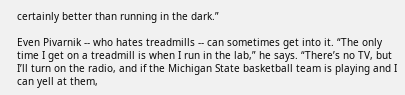certainly better than running in the dark.”

Even Pivarnik -- who hates treadmills -- can sometimes get into it. “The only time I get on a treadmill is when I run in the lab,” he says. “There’s no TV, but I’ll turn on the radio, and if the Michigan State basketball team is playing and I can yell at them,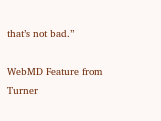that’s not bad.”

WebMD Feature from Turner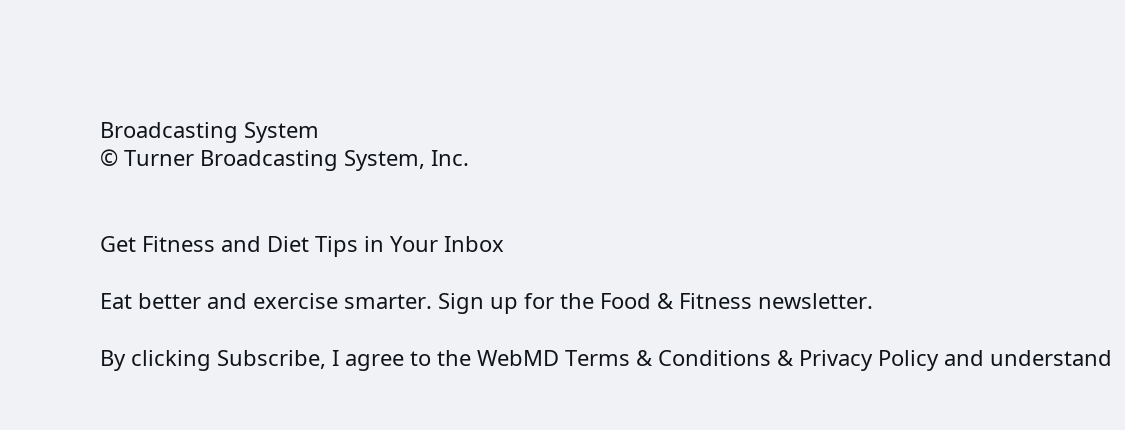Broadcasting System
© Turner Broadcasting System, Inc.


Get Fitness and Diet Tips in Your Inbox

Eat better and exercise smarter. Sign up for the Food & Fitness newsletter.

By clicking Subscribe, I agree to the WebMD Terms & Conditions & Privacy Policy and understand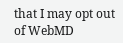that I may opt out of WebMD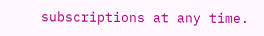subscriptions at any time.